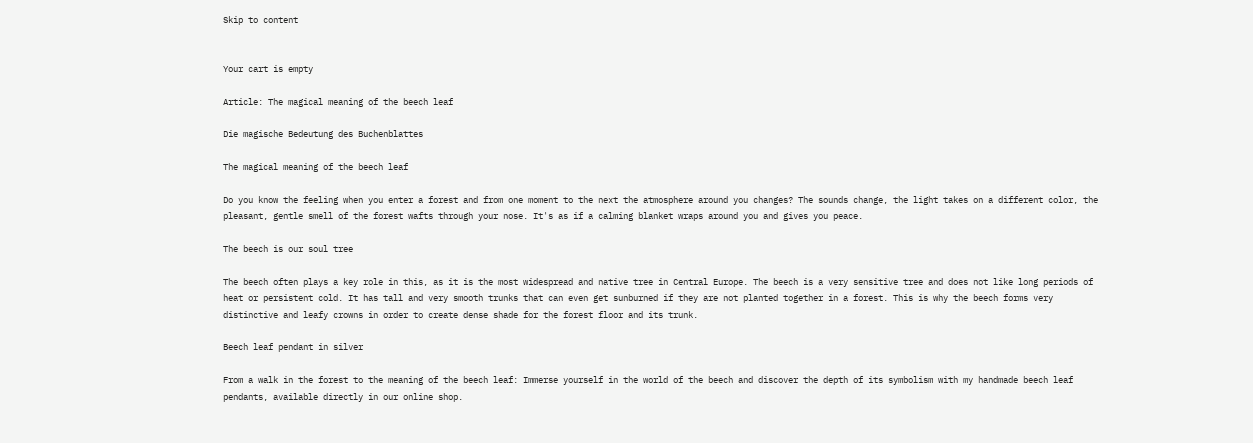Skip to content


Your cart is empty

Article: The magical meaning of the beech leaf

Die magische Bedeutung des Buchenblattes

The magical meaning of the beech leaf

Do you know the feeling when you enter a forest and from one moment to the next the atmosphere around you changes? The sounds change, the light takes on a different color, the pleasant, gentle smell of the forest wafts through your nose. It's as if a calming blanket wraps around you and gives you peace.

The beech is our soul tree

The beech often plays a key role in this, as it is the most widespread and native tree in Central Europe. The beech is a very sensitive tree and does not like long periods of heat or persistent cold. It has tall and very smooth trunks that can even get sunburned if they are not planted together in a forest. This is why the beech forms very distinctive and leafy crowns in order to create dense shade for the forest floor and its trunk.

Beech leaf pendant in silver

From a walk in the forest to the meaning of the beech leaf: Immerse yourself in the world of the beech and discover the depth of its symbolism with my handmade beech leaf pendants, available directly in our online shop.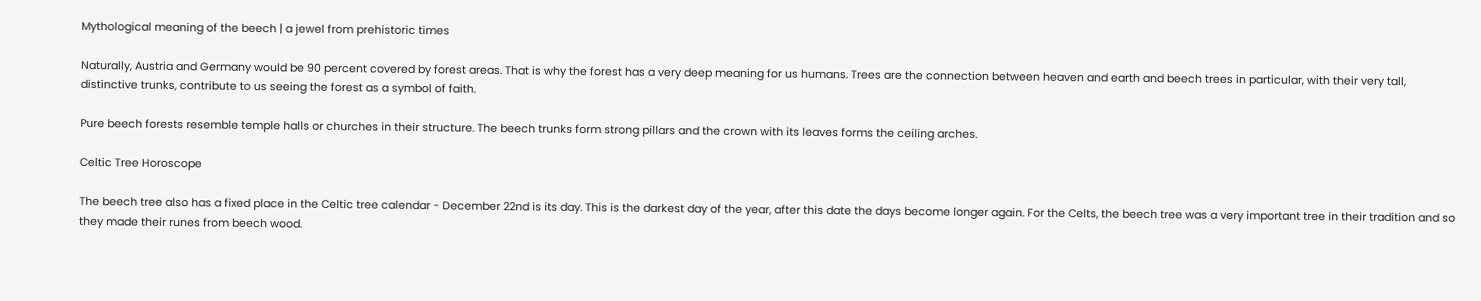Mythological meaning of the beech | a jewel from prehistoric times

Naturally, Austria and Germany would be 90 percent covered by forest areas. That is why the forest has a very deep meaning for us humans. Trees are the connection between heaven and earth and beech trees in particular, with their very tall, distinctive trunks, contribute to us seeing the forest as a symbol of faith.

Pure beech forests resemble temple halls or churches in their structure. The beech trunks form strong pillars and the crown with its leaves forms the ceiling arches.

Celtic Tree Horoscope

The beech tree also has a fixed place in the Celtic tree calendar - December 22nd is its day. This is the darkest day of the year, after this date the days become longer again. For the Celts, the beech tree was a very important tree in their tradition and so they made their runes from beech wood.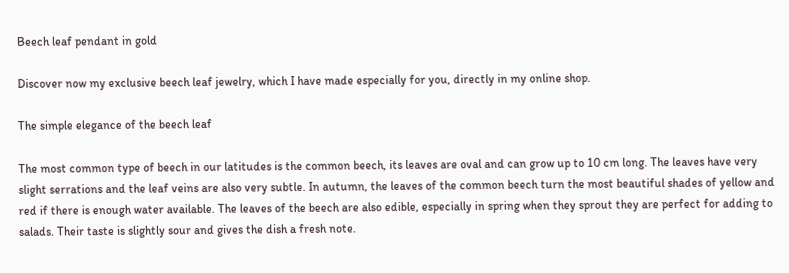Beech leaf pendant in gold

Discover now my exclusive beech leaf jewelry, which I have made especially for you, directly in my online shop.

The simple elegance of the beech leaf

The most common type of beech in our latitudes is the common beech, its leaves are oval and can grow up to 10 cm long. The leaves have very slight serrations and the leaf veins are also very subtle. In autumn, the leaves of the common beech turn the most beautiful shades of yellow and red if there is enough water available. The leaves of the beech are also edible, especially in spring when they sprout they are perfect for adding to salads. Their taste is slightly sour and gives the dish a fresh note.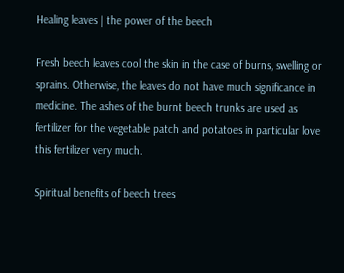Healing leaves | the power of the beech

Fresh beech leaves cool the skin in the case of burns, swelling or sprains. Otherwise, the leaves do not have much significance in medicine. The ashes of the burnt beech trunks are used as fertilizer for the vegetable patch and potatoes in particular love this fertilizer very much.

Spiritual benefits of beech trees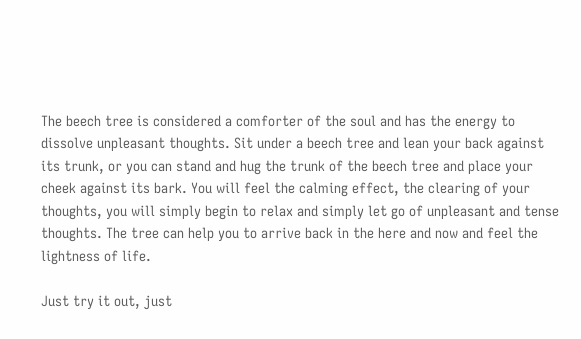The beech tree is considered a comforter of the soul and has the energy to dissolve unpleasant thoughts. Sit under a beech tree and lean your back against its trunk, or you can stand and hug the trunk of the beech tree and place your cheek against its bark. You will feel the calming effect, the clearing of your thoughts, you will simply begin to relax and simply let go of unpleasant and tense thoughts. The tree can help you to arrive back in the here and now and feel the lightness of life.

Just try it out, just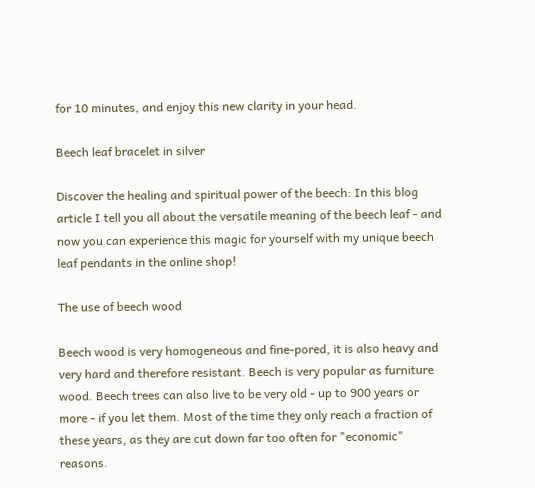for 10 minutes, and enjoy this new clarity in your head.

Beech leaf bracelet in silver

Discover the healing and spiritual power of the beech: In this blog article I tell you all about the versatile meaning of the beech leaf - and now you can experience this magic for yourself with my unique beech leaf pendants in the online shop!

The use of beech wood

Beech wood is very homogeneous and fine-pored, it is also heavy and very hard and therefore resistant. Beech is very popular as furniture wood. Beech trees can also live to be very old - up to 900 years or more - if you let them. Most of the time they only reach a fraction of these years, as they are cut down far too often for "economic" reasons.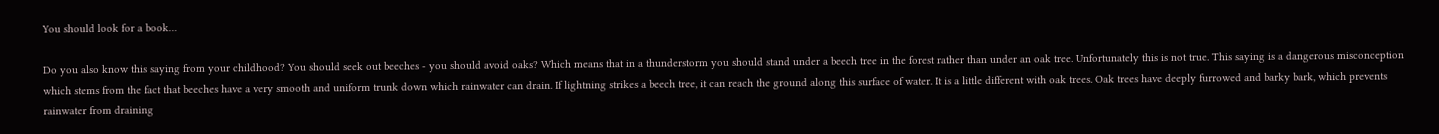You should look for a book…

Do you also know this saying from your childhood? You should seek out beeches - you should avoid oaks? Which means that in a thunderstorm you should stand under a beech tree in the forest rather than under an oak tree. Unfortunately this is not true. This saying is a dangerous misconception which stems from the fact that beeches have a very smooth and uniform trunk down which rainwater can drain. If lightning strikes a beech tree, it can reach the ground along this surface of water. It is a little different with oak trees. Oak trees have deeply furrowed and barky bark, which prevents rainwater from draining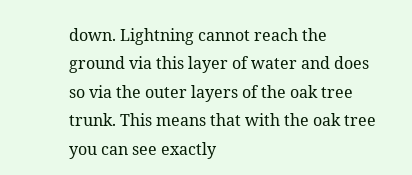down. Lightning cannot reach the ground via this layer of water and does so via the outer layers of the oak tree trunk. This means that with the oak tree you can see exactly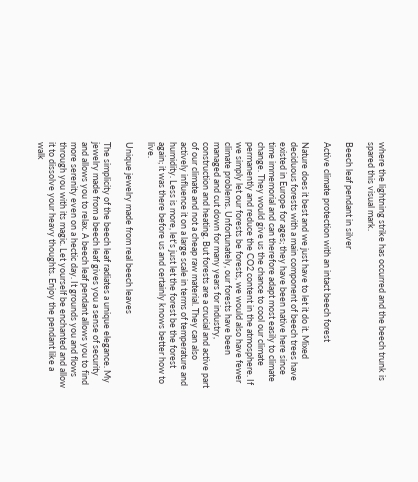where the lightning strike has occurred and the beech trunk is spared this visual mark.

Beech leaf pendant in silver

Active climate protection with an intact beech forest

Nature does it best and we just have to let it do it. Mixed deciduous forests with a main component of beech trees have existed in Europe for ages; they have been native here since time immemorial and can therefore adapt most easily to climate change. They would give us the chance to cool our climate permanently and reduce the CO2 content in the atmosphere. If we simply let our forests be forests, we would also have fewer climate problems. Unfortunately, our forests have been managed and cut down for many years for industry, construction and heating. But forests are a crucial and active part of our climate and not a cheap raw material. They can also actively influence it on a large scale in terms of temperature and humidity. Less is more, let's just let the forest be the forest again; it was there before us and certainly knows better how to live.

Unique jewelry made from real beech leaves

The simplicity of the beech leaf radiates a unique elegance. My jewelry made from a beech leaf gives you a sense of security and allows you to relax. A beech leaf pendant allows you to find more serenity even on a hectic day. It grounds you and flows through you with its magic. Let yourself be enchanted and allow it to dissolve your heavy thoughts. Enjoy the pendant like a walk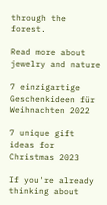through the forest.

Read more about jewelry and nature

7 einzigartige Geschenkideen für Weihnachten 2022

7 unique gift ideas for Christmas 2023

If you're already thinking about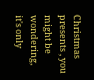Christmas presents , you might be wondering, it's only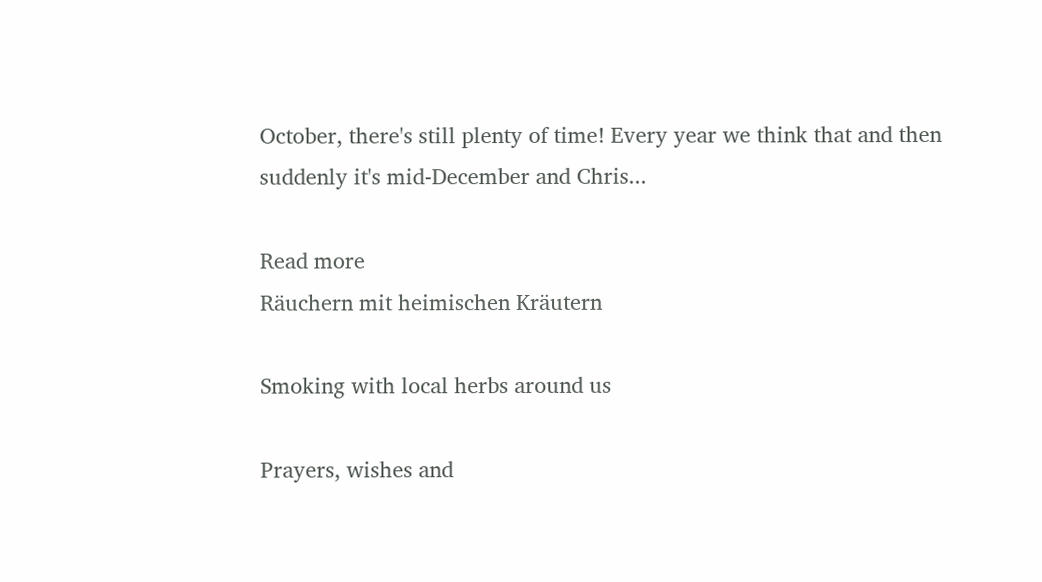October, there's still plenty of time! Every year we think that and then suddenly it's mid-December and Chris...

Read more
Räuchern mit heimischen Kräutern

Smoking with local herbs around us

Prayers, wishes and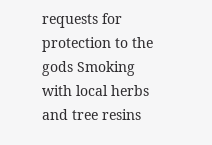requests for protection to the gods Smoking with local herbs and tree resins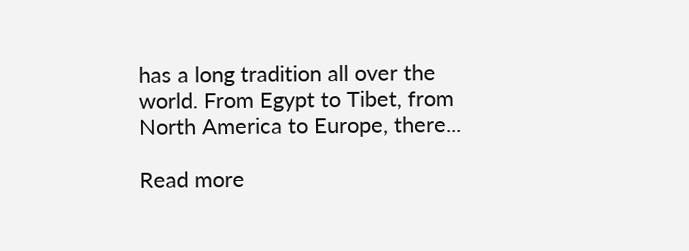has a long tradition all over the world. From Egypt to Tibet, from North America to Europe, there...

Read more